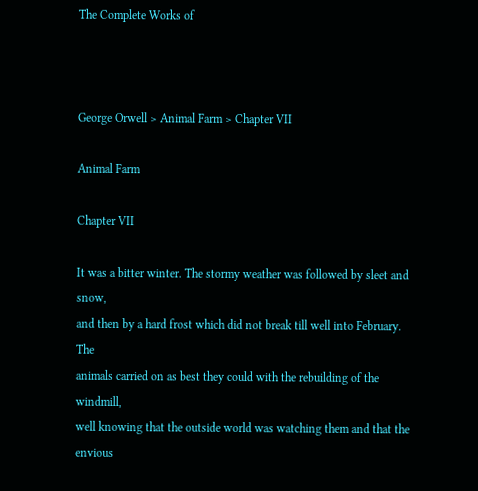The Complete Works of



George Orwell > Animal Farm > Chapter VII

Animal Farm

Chapter VII

It was a bitter winter. The stormy weather was followed by sleet and snow,
and then by a hard frost which did not break till well into February. The
animals carried on as best they could with the rebuilding of the windmill,
well knowing that the outside world was watching them and that the envious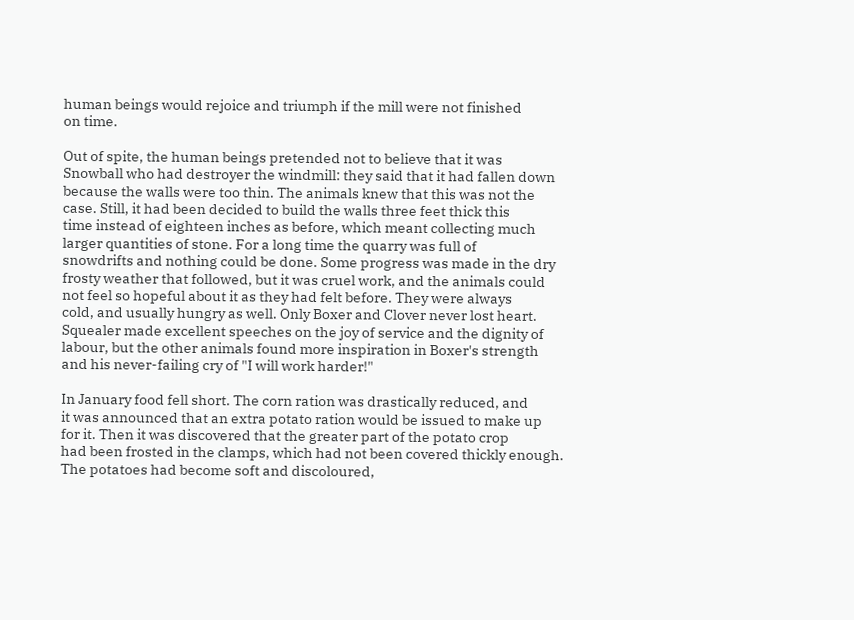human beings would rejoice and triumph if the mill were not finished
on time.

Out of spite, the human beings pretended not to believe that it was
Snowball who had destroyer the windmill: they said that it had fallen down
because the walls were too thin. The animals knew that this was not the
case. Still, it had been decided to build the walls three feet thick this
time instead of eighteen inches as before, which meant collecting much
larger quantities of stone. For a long time the quarry was full of
snowdrifts and nothing could be done. Some progress was made in the dry
frosty weather that followed, but it was cruel work, and the animals could
not feel so hopeful about it as they had felt before. They were always
cold, and usually hungry as well. Only Boxer and Clover never lost heart.
Squealer made excellent speeches on the joy of service and the dignity of
labour, but the other animals found more inspiration in Boxer's strength
and his never-failing cry of "I will work harder!"

In January food fell short. The corn ration was drastically reduced, and
it was announced that an extra potato ration would be issued to make up
for it. Then it was discovered that the greater part of the potato crop
had been frosted in the clamps, which had not been covered thickly enough.
The potatoes had become soft and discoloured,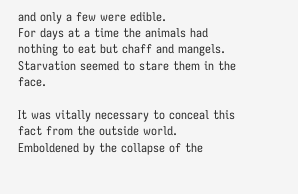and only a few were edible.
For days at a time the animals had nothing to eat but chaff and mangels.
Starvation seemed to stare them in the face.

It was vitally necessary to conceal this fact from the outside world.
Emboldened by the collapse of the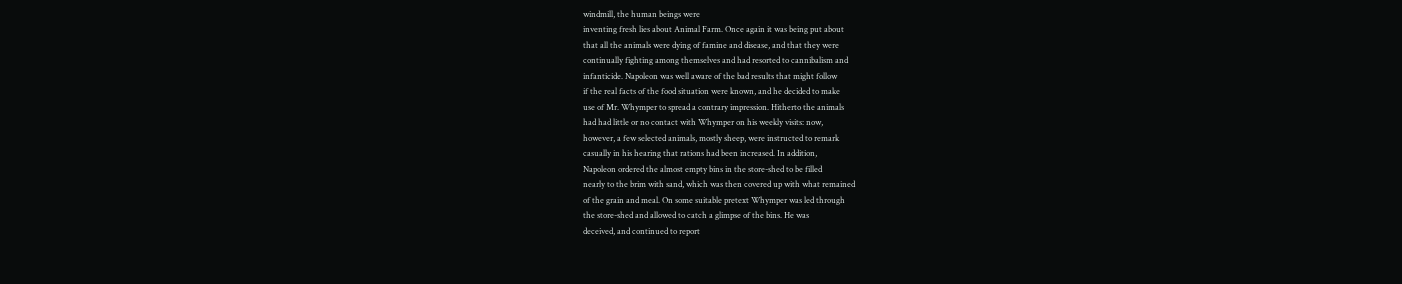windmill, the human beings were
inventing fresh lies about Animal Farm. Once again it was being put about
that all the animals were dying of famine and disease, and that they were
continually fighting among themselves and had resorted to cannibalism and
infanticide. Napoleon was well aware of the bad results that might follow
if the real facts of the food situation were known, and he decided to make
use of Mr. Whymper to spread a contrary impression. Hitherto the animals
had had little or no contact with Whymper on his weekly visits: now,
however, a few selected animals, mostly sheep, were instructed to remark
casually in his hearing that rations had been increased. In addition,
Napoleon ordered the almost empty bins in the store-shed to be filled
nearly to the brim with sand, which was then covered up with what remained
of the grain and meal. On some suitable pretext Whymper was led through
the store-shed and allowed to catch a glimpse of the bins. He was
deceived, and continued to report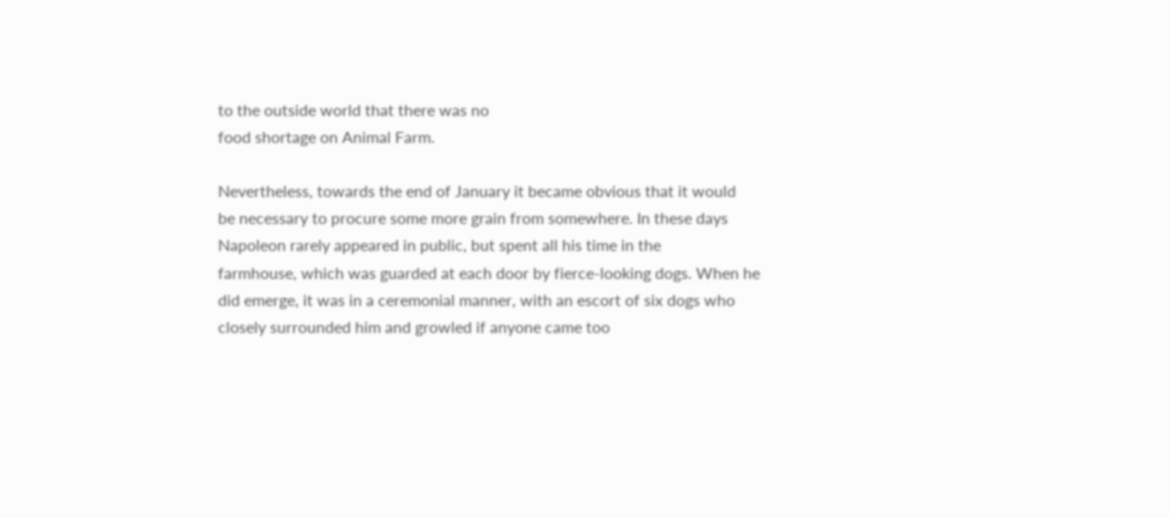to the outside world that there was no
food shortage on Animal Farm.

Nevertheless, towards the end of January it became obvious that it would
be necessary to procure some more grain from somewhere. In these days
Napoleon rarely appeared in public, but spent all his time in the
farmhouse, which was guarded at each door by fierce-looking dogs. When he
did emerge, it was in a ceremonial manner, with an escort of six dogs who
closely surrounded him and growled if anyone came too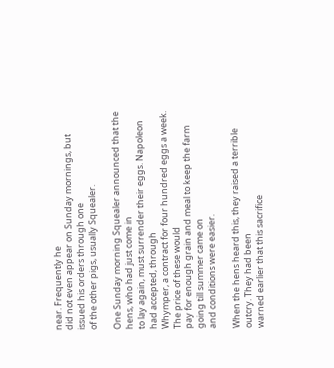near. Frequently he
did not even appear on Sunday mornings, but issued his orders through one
of the other pigs, usually Squealer.

One Sunday morning Squealer announced that the hens, who had just come in
to lay again, must surrender their eggs. Napoleon had accepted, through
Whymper, a contract for four hundred eggs a week. The price of these would
pay for enough grain and meal to keep the farm going till summer came on
and conditions were easier.

When the hens heard this, they raised a terrible outcry. They had been
warned earlier that this sacrifice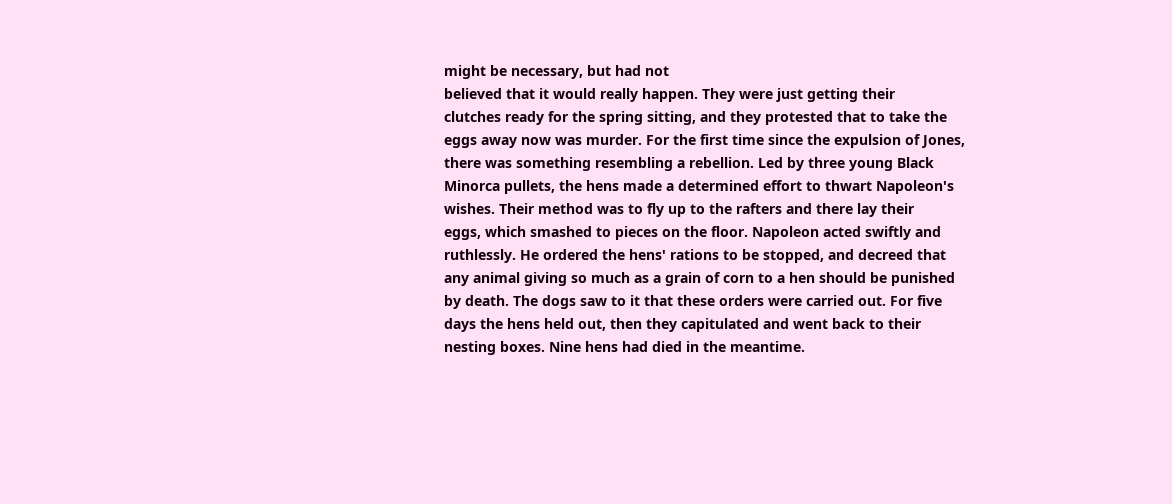might be necessary, but had not
believed that it would really happen. They were just getting their
clutches ready for the spring sitting, and they protested that to take the
eggs away now was murder. For the first time since the expulsion of Jones,
there was something resembling a rebellion. Led by three young Black
Minorca pullets, the hens made a determined effort to thwart Napoleon's
wishes. Their method was to fly up to the rafters and there lay their
eggs, which smashed to pieces on the floor. Napoleon acted swiftly and
ruthlessly. He ordered the hens' rations to be stopped, and decreed that
any animal giving so much as a grain of corn to a hen should be punished
by death. The dogs saw to it that these orders were carried out. For five
days the hens held out, then they capitulated and went back to their
nesting boxes. Nine hens had died in the meantime.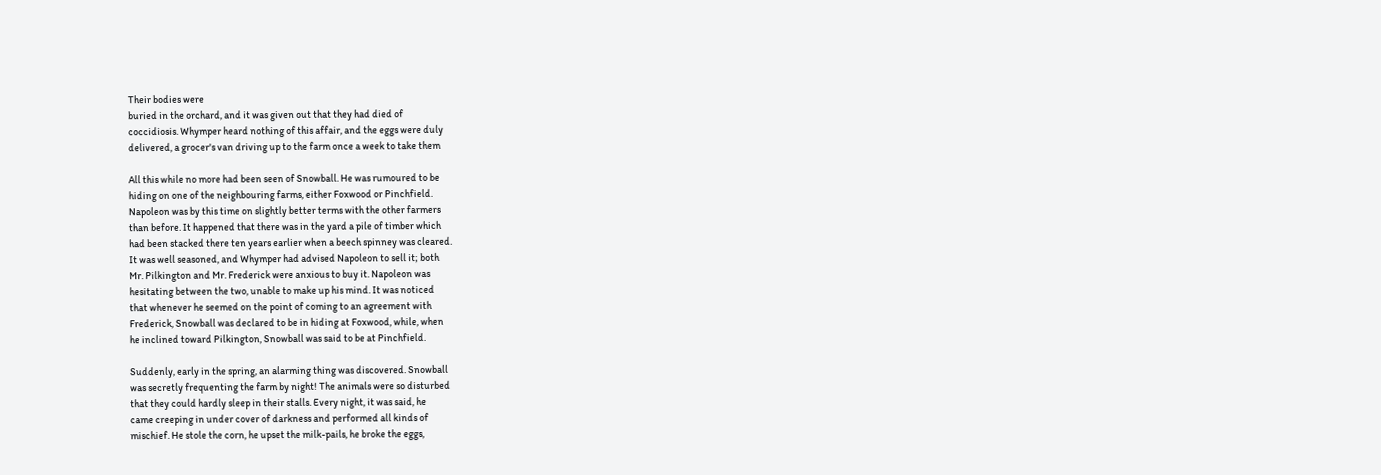Their bodies were
buried in the orchard, and it was given out that they had died of
coccidiosis. Whymper heard nothing of this affair, and the eggs were duly
delivered, a grocer's van driving up to the farm once a week to take them

All this while no more had been seen of Snowball. He was rumoured to be
hiding on one of the neighbouring farms, either Foxwood or Pinchfield.
Napoleon was by this time on slightly better terms with the other farmers
than before. It happened that there was in the yard a pile of timber which
had been stacked there ten years earlier when a beech spinney was cleared.
It was well seasoned, and Whymper had advised Napoleon to sell it; both
Mr. Pilkington and Mr. Frederick were anxious to buy it. Napoleon was
hesitating between the two, unable to make up his mind. It was noticed
that whenever he seemed on the point of coming to an agreement with
Frederick, Snowball was declared to be in hiding at Foxwood, while, when
he inclined toward Pilkington, Snowball was said to be at Pinchfield.

Suddenly, early in the spring, an alarming thing was discovered. Snowball
was secretly frequenting the farm by night! The animals were so disturbed
that they could hardly sleep in their stalls. Every night, it was said, he
came creeping in under cover of darkness and performed all kinds of
mischief. He stole the corn, he upset the milk-pails, he broke the eggs,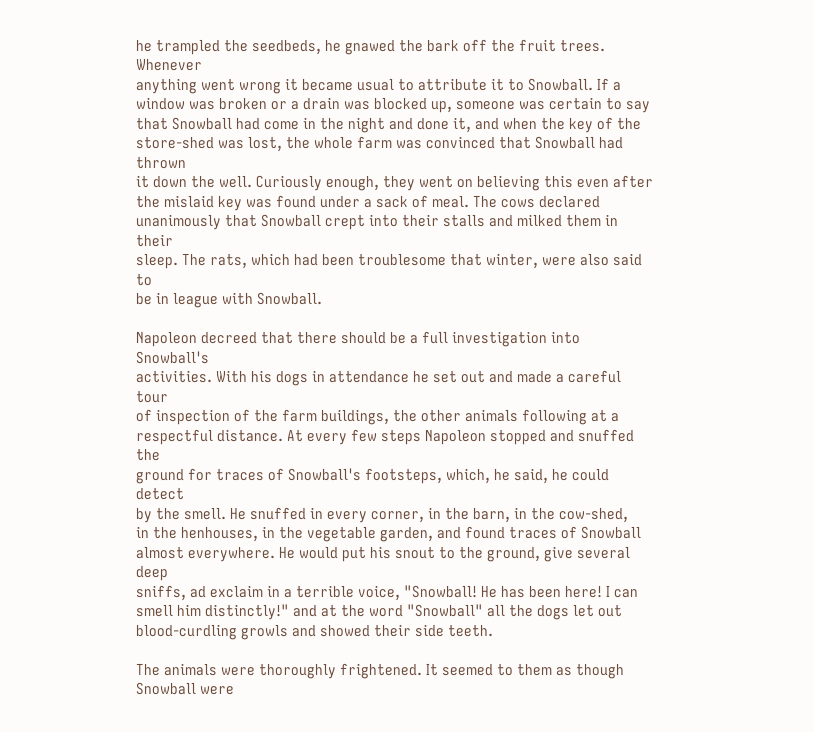he trampled the seedbeds, he gnawed the bark off the fruit trees. Whenever
anything went wrong it became usual to attribute it to Snowball. If a
window was broken or a drain was blocked up, someone was certain to say
that Snowball had come in the night and done it, and when the key of the
store-shed was lost, the whole farm was convinced that Snowball had thrown
it down the well. Curiously enough, they went on believing this even after
the mislaid key was found under a sack of meal. The cows declared
unanimously that Snowball crept into their stalls and milked them in their
sleep. The rats, which had been troublesome that winter, were also said to
be in league with Snowball.

Napoleon decreed that there should be a full investigation into Snowball's
activities. With his dogs in attendance he set out and made a careful tour
of inspection of the farm buildings, the other animals following at a
respectful distance. At every few steps Napoleon stopped and snuffed the
ground for traces of Snowball's footsteps, which, he said, he could detect
by the smell. He snuffed in every corner, in the barn, in the cow-shed,
in the henhouses, in the vegetable garden, and found traces of Snowball
almost everywhere. He would put his snout to the ground, give several deep
sniffs, ad exclaim in a terrible voice, "Snowball! He has been here! I can
smell him distinctly!" and at the word "Snowball" all the dogs let out
blood-curdling growls and showed their side teeth.

The animals were thoroughly frightened. It seemed to them as though
Snowball were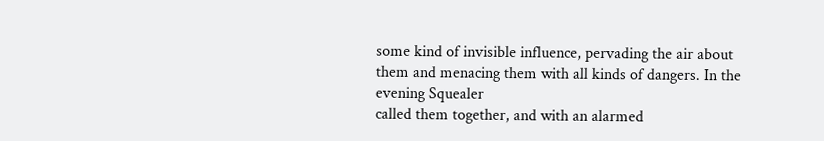some kind of invisible influence, pervading the air about
them and menacing them with all kinds of dangers. In the evening Squealer
called them together, and with an alarmed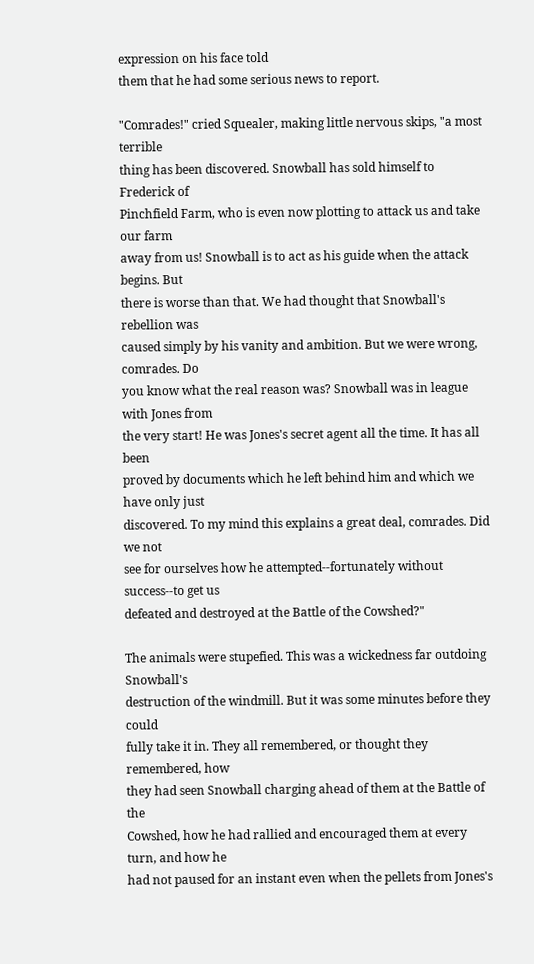expression on his face told
them that he had some serious news to report.

"Comrades!" cried Squealer, making little nervous skips, "a most terrible
thing has been discovered. Snowball has sold himself to Frederick of
Pinchfield Farm, who is even now plotting to attack us and take our farm
away from us! Snowball is to act as his guide when the attack begins. But
there is worse than that. We had thought that Snowball's rebellion was
caused simply by his vanity and ambition. But we were wrong, comrades. Do
you know what the real reason was? Snowball was in league with Jones from
the very start! He was Jones's secret agent all the time. It has all been
proved by documents which he left behind him and which we have only just
discovered. To my mind this explains a great deal, comrades. Did we not
see for ourselves how he attempted--fortunately without success--to get us
defeated and destroyed at the Battle of the Cowshed?"

The animals were stupefied. This was a wickedness far outdoing Snowball's
destruction of the windmill. But it was some minutes before they could
fully take it in. They all remembered, or thought they remembered, how
they had seen Snowball charging ahead of them at the Battle of the
Cowshed, how he had rallied and encouraged them at every turn, and how he
had not paused for an instant even when the pellets from Jones's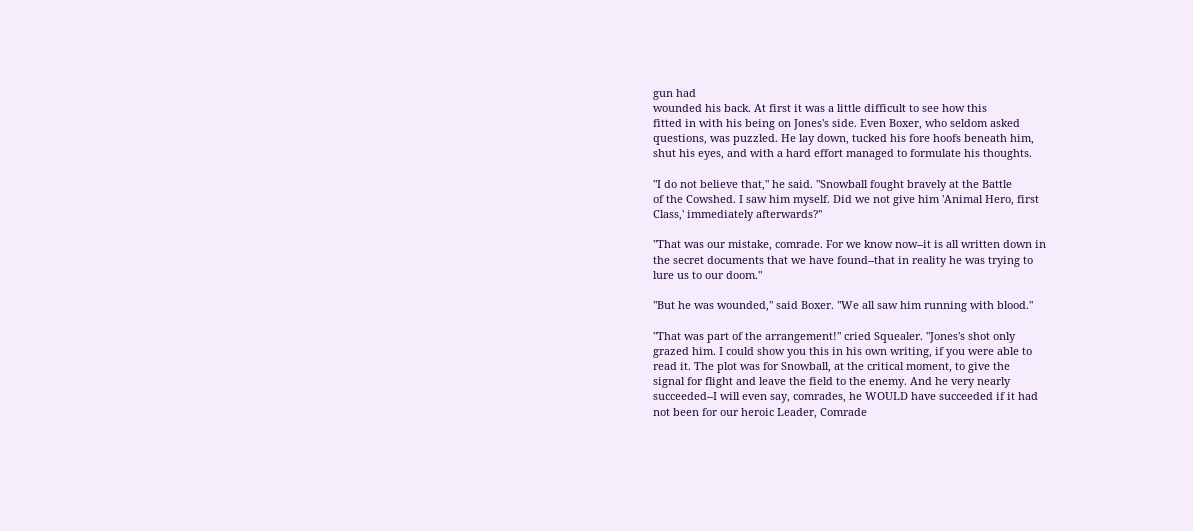gun had
wounded his back. At first it was a little difficult to see how this
fitted in with his being on Jones's side. Even Boxer, who seldom asked
questions, was puzzled. He lay down, tucked his fore hoofs beneath him,
shut his eyes, and with a hard effort managed to formulate his thoughts.

"I do not believe that," he said. "Snowball fought bravely at the Battle
of the Cowshed. I saw him myself. Did we not give him 'Animal Hero, first
Class,' immediately afterwards?"

"That was our mistake, comrade. For we know now--it is all written down in
the secret documents that we have found--that in reality he was trying to
lure us to our doom."

"But he was wounded," said Boxer. "We all saw him running with blood."

"That was part of the arrangement!" cried Squealer. "Jones's shot only
grazed him. I could show you this in his own writing, if you were able to
read it. The plot was for Snowball, at the critical moment, to give the
signal for flight and leave the field to the enemy. And he very nearly
succeeded--I will even say, comrades, he WOULD have succeeded if it had
not been for our heroic Leader, Comrade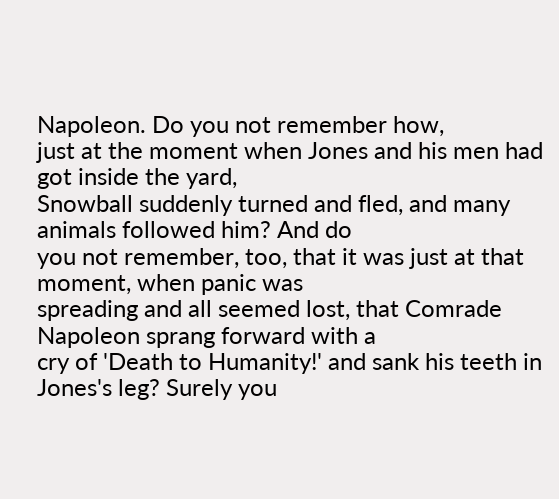Napoleon. Do you not remember how,
just at the moment when Jones and his men had got inside the yard,
Snowball suddenly turned and fled, and many animals followed him? And do
you not remember, too, that it was just at that moment, when panic was
spreading and all seemed lost, that Comrade Napoleon sprang forward with a
cry of 'Death to Humanity!' and sank his teeth in Jones's leg? Surely you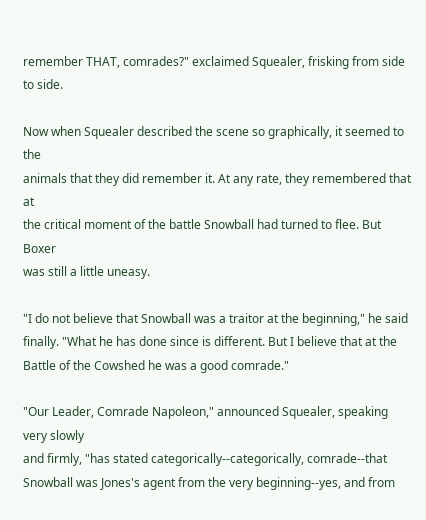remember THAT, comrades?" exclaimed Squealer, frisking from side to side.

Now when Squealer described the scene so graphically, it seemed to the
animals that they did remember it. At any rate, they remembered that at
the critical moment of the battle Snowball had turned to flee. But Boxer
was still a little uneasy.

"I do not believe that Snowball was a traitor at the beginning," he said
finally. "What he has done since is different. But I believe that at the
Battle of the Cowshed he was a good comrade."

"Our Leader, Comrade Napoleon," announced Squealer, speaking very slowly
and firmly, "has stated categorically--categorically, comrade--that
Snowball was Jones's agent from the very beginning--yes, and from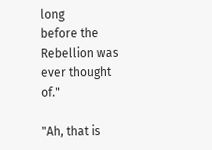long
before the Rebellion was ever thought of."

"Ah, that is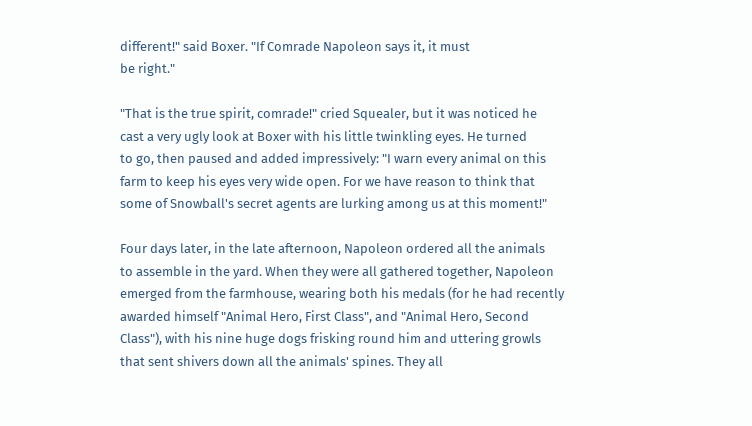different!" said Boxer. "If Comrade Napoleon says it, it must
be right."

"That is the true spirit, comrade!" cried Squealer, but it was noticed he
cast a very ugly look at Boxer with his little twinkling eyes. He turned
to go, then paused and added impressively: "I warn every animal on this
farm to keep his eyes very wide open. For we have reason to think that
some of Snowball's secret agents are lurking among us at this moment!"

Four days later, in the late afternoon, Napoleon ordered all the animals
to assemble in the yard. When they were all gathered together, Napoleon
emerged from the farmhouse, wearing both his medals (for he had recently
awarded himself "Animal Hero, First Class", and "Animal Hero, Second
Class"), with his nine huge dogs frisking round him and uttering growls
that sent shivers down all the animals' spines. They all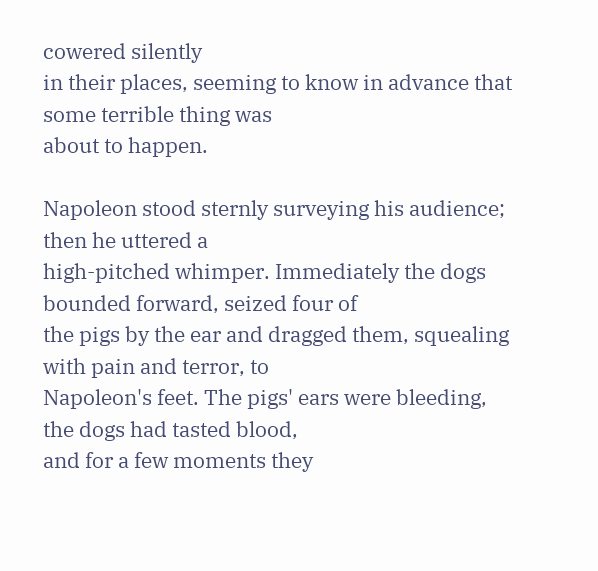cowered silently
in their places, seeming to know in advance that some terrible thing was
about to happen.

Napoleon stood sternly surveying his audience; then he uttered a
high-pitched whimper. Immediately the dogs bounded forward, seized four of
the pigs by the ear and dragged them, squealing with pain and terror, to
Napoleon's feet. The pigs' ears were bleeding, the dogs had tasted blood,
and for a few moments they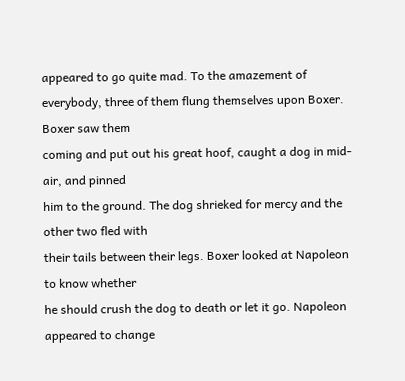appeared to go quite mad. To the amazement of
everybody, three of them flung themselves upon Boxer. Boxer saw them
coming and put out his great hoof, caught a dog in mid-air, and pinned
him to the ground. The dog shrieked for mercy and the other two fled with
their tails between their legs. Boxer looked at Napoleon to know whether
he should crush the dog to death or let it go. Napoleon appeared to change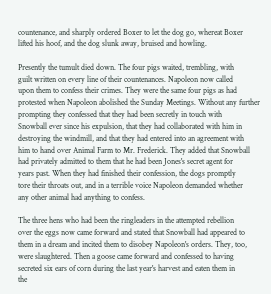countenance, and sharply ordered Boxer to let the dog go, whereat Boxer
lifted his hoof, and the dog slunk away, bruised and howling.

Presently the tumult died down. The four pigs waited, trembling, with
guilt written on every line of their countenances. Napoleon now called
upon them to confess their crimes. They were the same four pigs as had
protested when Napoleon abolished the Sunday Meetings. Without any further
prompting they confessed that they had been secretly in touch with
Snowball ever since his expulsion, that they had collaborated with him in
destroying the windmill, and that they had entered into an agreement with
him to hand over Animal Farm to Mr. Frederick. They added that Snowball
had privately admitted to them that he had been Jones's secret agent for
years past. When they had finished their confession, the dogs promptly
tore their throats out, and in a terrible voice Napoleon demanded whether
any other animal had anything to confess.

The three hens who had been the ringleaders in the attempted rebellion
over the eggs now came forward and stated that Snowball had appeared to
them in a dream and incited them to disobey Napoleon's orders. They, too,
were slaughtered. Then a goose came forward and confessed to having
secreted six ears of corn during the last year's harvest and eaten them in
the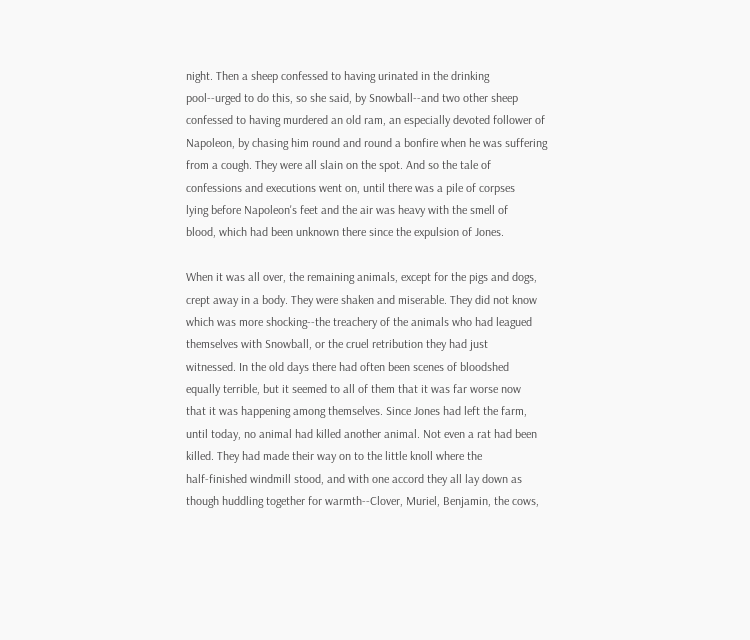night. Then a sheep confessed to having urinated in the drinking
pool--urged to do this, so she said, by Snowball--and two other sheep
confessed to having murdered an old ram, an especially devoted follower of
Napoleon, by chasing him round and round a bonfire when he was suffering
from a cough. They were all slain on the spot. And so the tale of
confessions and executions went on, until there was a pile of corpses
lying before Napoleon's feet and the air was heavy with the smell of
blood, which had been unknown there since the expulsion of Jones.

When it was all over, the remaining animals, except for the pigs and dogs,
crept away in a body. They were shaken and miserable. They did not know
which was more shocking--the treachery of the animals who had leagued
themselves with Snowball, or the cruel retribution they had just
witnessed. In the old days there had often been scenes of bloodshed
equally terrible, but it seemed to all of them that it was far worse now
that it was happening among themselves. Since Jones had left the farm,
until today, no animal had killed another animal. Not even a rat had been
killed. They had made their way on to the little knoll where the
half-finished windmill stood, and with one accord they all lay down as
though huddling together for warmth--Clover, Muriel, Benjamin, the cows,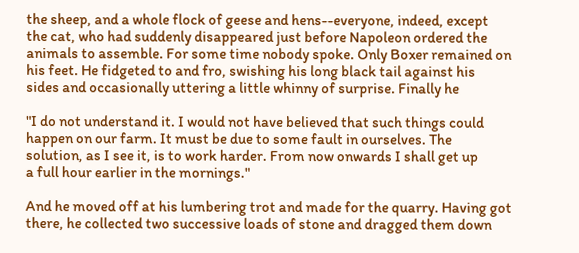the sheep, and a whole flock of geese and hens--everyone, indeed, except
the cat, who had suddenly disappeared just before Napoleon ordered the
animals to assemble. For some time nobody spoke. Only Boxer remained on
his feet. He fidgeted to and fro, swishing his long black tail against his
sides and occasionally uttering a little whinny of surprise. Finally he

"I do not understand it. I would not have believed that such things could
happen on our farm. It must be due to some fault in ourselves. The
solution, as I see it, is to work harder. From now onwards I shall get up
a full hour earlier in the mornings."

And he moved off at his lumbering trot and made for the quarry. Having got
there, he collected two successive loads of stone and dragged them down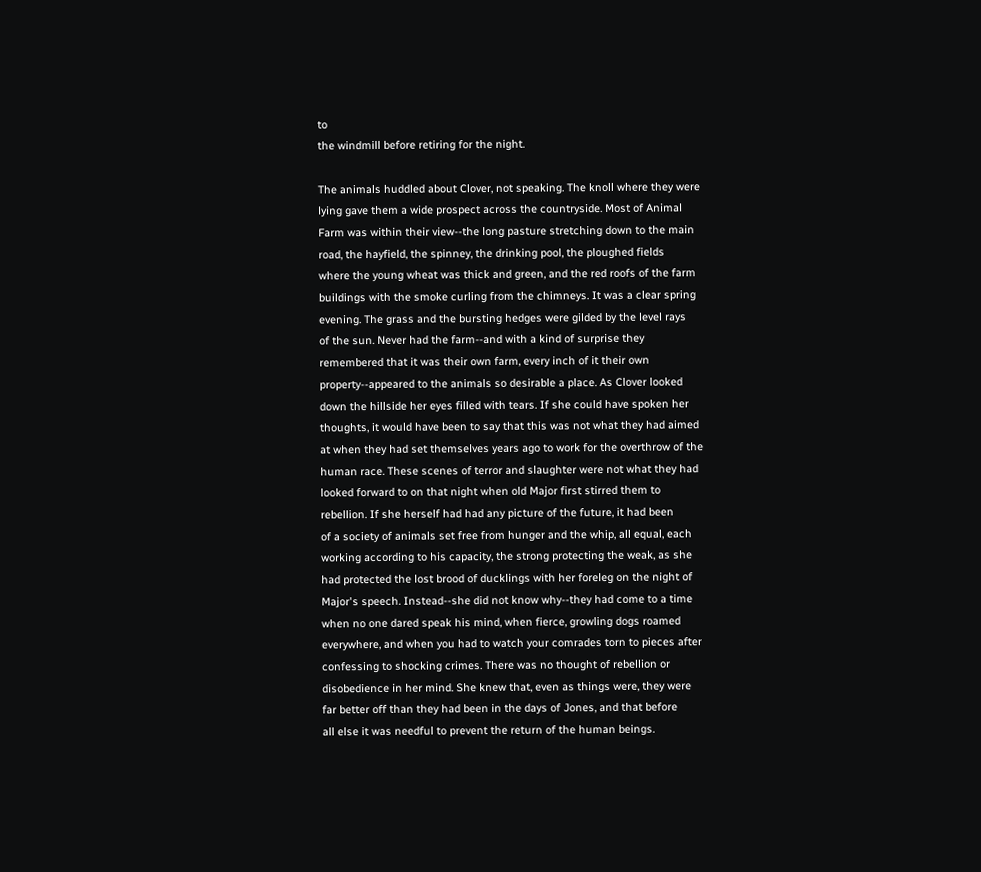to
the windmill before retiring for the night.

The animals huddled about Clover, not speaking. The knoll where they were
lying gave them a wide prospect across the countryside. Most of Animal
Farm was within their view--the long pasture stretching down to the main
road, the hayfield, the spinney, the drinking pool, the ploughed fields
where the young wheat was thick and green, and the red roofs of the farm
buildings with the smoke curling from the chimneys. It was a clear spring
evening. The grass and the bursting hedges were gilded by the level rays
of the sun. Never had the farm--and with a kind of surprise they
remembered that it was their own farm, every inch of it their own
property--appeared to the animals so desirable a place. As Clover looked
down the hillside her eyes filled with tears. If she could have spoken her
thoughts, it would have been to say that this was not what they had aimed
at when they had set themselves years ago to work for the overthrow of the
human race. These scenes of terror and slaughter were not what they had
looked forward to on that night when old Major first stirred them to
rebellion. If she herself had had any picture of the future, it had been
of a society of animals set free from hunger and the whip, all equal, each
working according to his capacity, the strong protecting the weak, as she
had protected the lost brood of ducklings with her foreleg on the night of
Major's speech. Instead--she did not know why--they had come to a time
when no one dared speak his mind, when fierce, growling dogs roamed
everywhere, and when you had to watch your comrades torn to pieces after
confessing to shocking crimes. There was no thought of rebellion or
disobedience in her mind. She knew that, even as things were, they were
far better off than they had been in the days of Jones, and that before
all else it was needful to prevent the return of the human beings.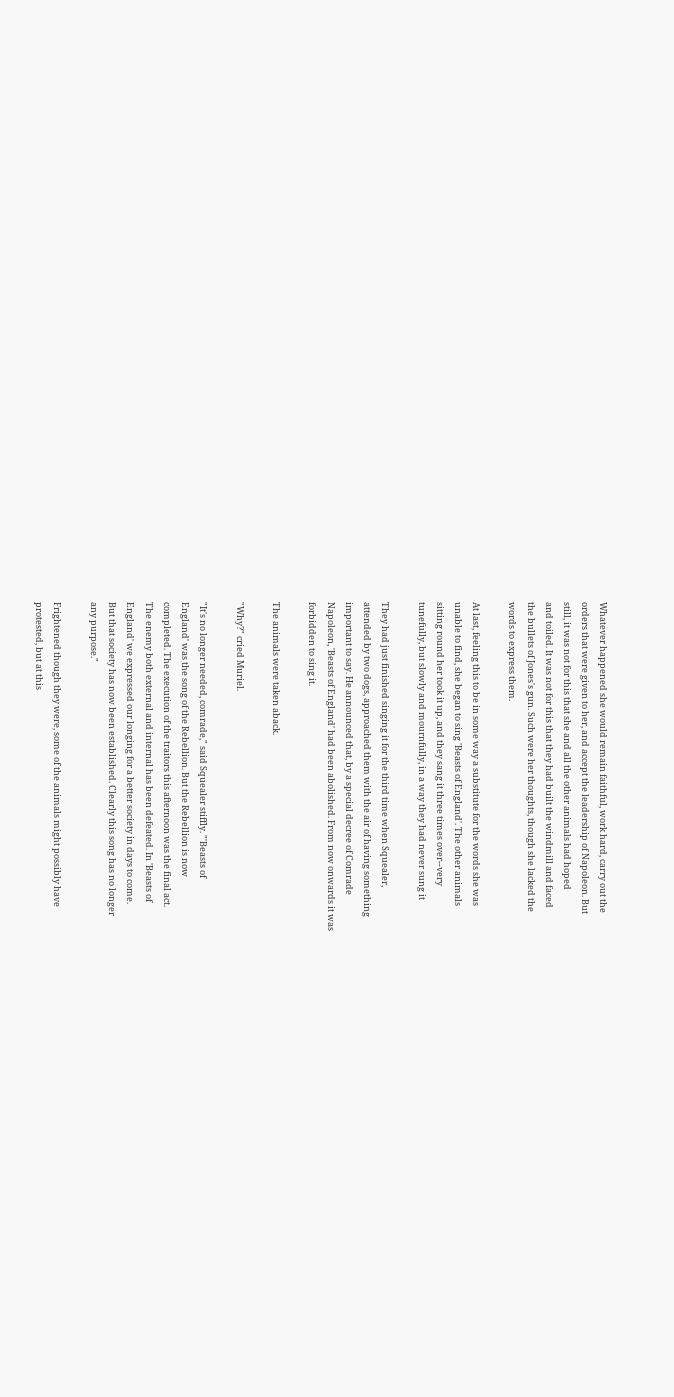Whatever happened she would remain faithful, work hard, carry out the
orders that were given to her, and accept the leadership of Napoleon. But
still, it was not for this that she and all the other animals had hoped
and toiled. It was not for this that they had built the windmill and faced
the bullets of Jones's gun. Such were her thoughts, though she lacked the
words to express them.

At last, feeling this to be in some way a substitute for the words she was
unable to find, she began to sing 'Beasts of England'. The other animals
sitting round her took it up, and they sang it three times over--very
tunefully, but slowly and mournfully, in a way they had never sung it

They had just finished singing it for the third time when Squealer,
attended by two dogs, approached them with the air of having something
important to say. He announced that, by a special decree of Comrade
Napoleon, 'Beasts of England' had been abolished. From now onwards it was
forbidden to sing it.

The animals were taken aback.

"Why?" cried Muriel.

"It's no longer needed, comrade," said Squealer stiffly. "'Beasts of
England' was the song of the Rebellion. But the Rebellion is now
completed. The execution of the traitors this afternoon was the final act.
The enemy both external and internal has been defeated. In 'Beasts of
England' we expressed our longing for a better society in days to come.
But that society has now been established. Clearly this song has no longer
any purpose."

Frightened though they were, some of the animals might possibly have
protested, but at this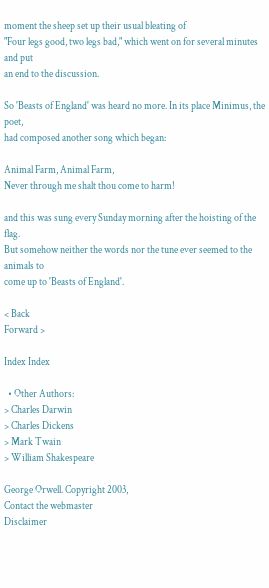moment the sheep set up their usual bleating of
"Four legs good, two legs bad," which went on for several minutes and put
an end to the discussion.

So 'Beasts of England' was heard no more. In its place Minimus, the poet,
had composed another song which began:

Animal Farm, Animal Farm,
Never through me shalt thou come to harm!

and this was sung every Sunday morning after the hoisting of the flag.
But somehow neither the words nor the tune ever seemed to the animals to
come up to 'Beasts of England'.

< Back
Forward >

Index Index

  • Other Authors:
> Charles Darwin
> Charles Dickens
> Mark Twain
> William Shakespeare

George Orwell. Copyright 2003,
Contact the webmaster
Disclaimer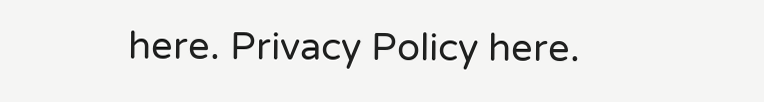here. Privacy Policy here.